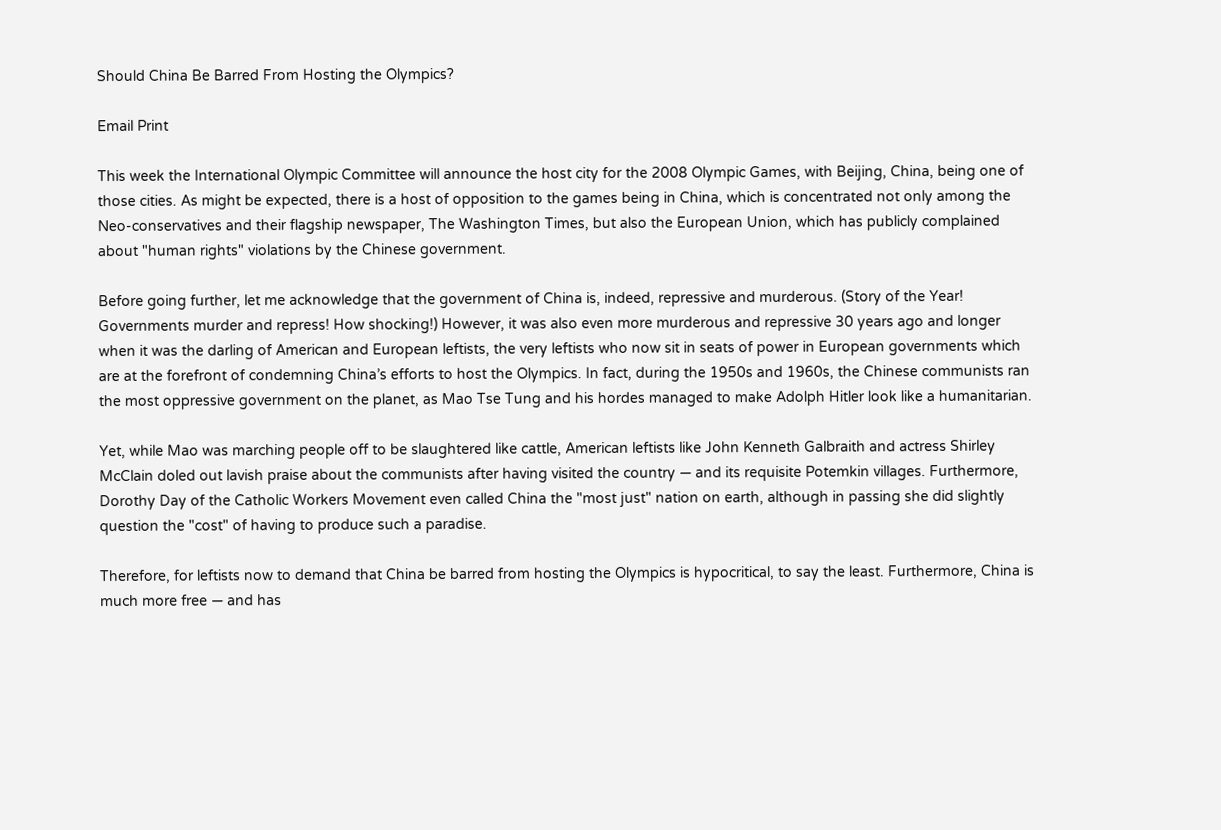Should China Be Barred From Hosting the Olympics?

Email Print

This week the International Olympic Committee will announce the host city for the 2008 Olympic Games, with Beijing, China, being one of those cities. As might be expected, there is a host of opposition to the games being in China, which is concentrated not only among the Neo-conservatives and their flagship newspaper, The Washington Times, but also the European Union, which has publicly complained about "human rights" violations by the Chinese government.

Before going further, let me acknowledge that the government of China is, indeed, repressive and murderous. (Story of the Year! Governments murder and repress! How shocking!) However, it was also even more murderous and repressive 30 years ago and longer when it was the darling of American and European leftists, the very leftists who now sit in seats of power in European governments which are at the forefront of condemning China’s efforts to host the Olympics. In fact, during the 1950s and 1960s, the Chinese communists ran the most oppressive government on the planet, as Mao Tse Tung and his hordes managed to make Adolph Hitler look like a humanitarian.

Yet, while Mao was marching people off to be slaughtered like cattle, American leftists like John Kenneth Galbraith and actress Shirley McClain doled out lavish praise about the communists after having visited the country — and its requisite Potemkin villages. Furthermore, Dorothy Day of the Catholic Workers Movement even called China the "most just" nation on earth, although in passing she did slightly question the "cost" of having to produce such a paradise.

Therefore, for leftists now to demand that China be barred from hosting the Olympics is hypocritical, to say the least. Furthermore, China is much more free — and has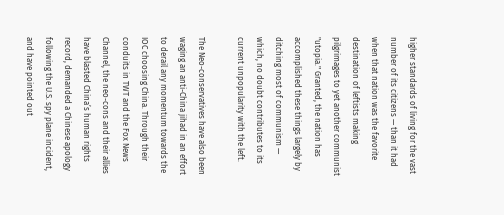higher standards of living for the vast number of its citizens — than it had when that nation was the favorite destination of leftists making pilgrimages to yet another communist "utopia." Granted, the nation has accomplished these things largely by ditching most of communism — which, no doubt contributes to its current unpopularity with the left.

The Neo-conservatives have also been waging an anti-China jihad in an effort to derail any momentum towards the IOC choosing China. Through their conduits in TWT and the Fox News Channel, the neo-cons and their allies have blasted China’s human rights record, demanded a Chinese apology following the U.S. spy plane incident, and have pointed out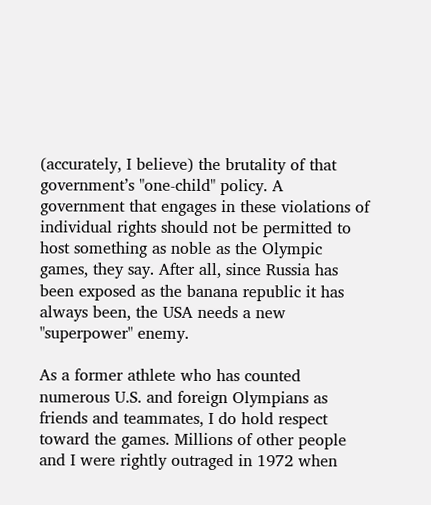(accurately, I believe) the brutality of that government’s "one-child" policy. A government that engages in these violations of individual rights should not be permitted to host something as noble as the Olympic games, they say. After all, since Russia has been exposed as the banana republic it has always been, the USA needs a new "superpower" enemy.

As a former athlete who has counted numerous U.S. and foreign Olympians as friends and teammates, I do hold respect toward the games. Millions of other people and I were rightly outraged in 1972 when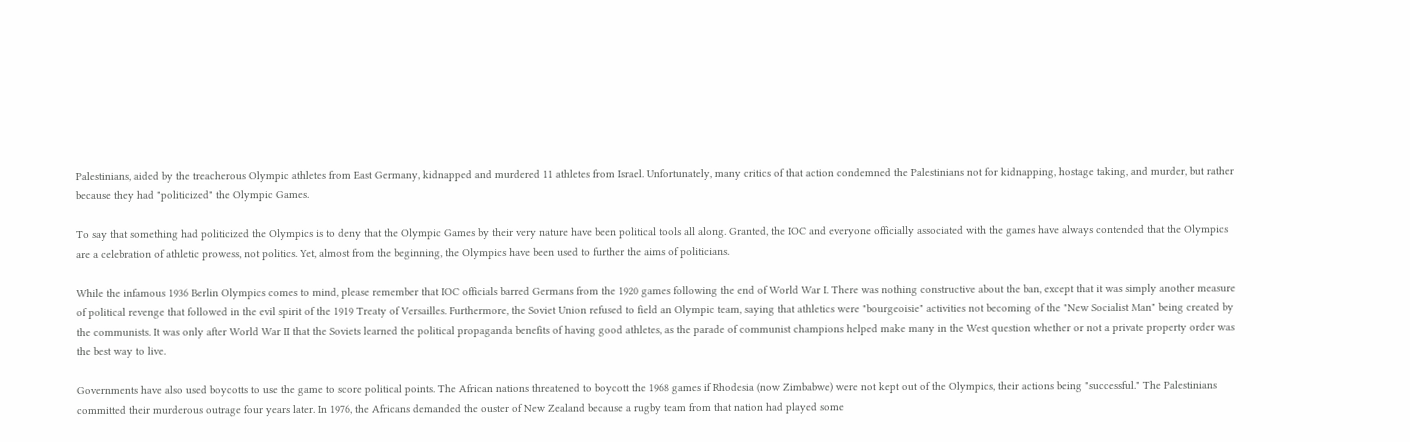Palestinians, aided by the treacherous Olympic athletes from East Germany, kidnapped and murdered 11 athletes from Israel. Unfortunately, many critics of that action condemned the Palestinians not for kidnapping, hostage taking, and murder, but rather because they had "politicized" the Olympic Games.

To say that something had politicized the Olympics is to deny that the Olympic Games by their very nature have been political tools all along. Granted, the IOC and everyone officially associated with the games have always contended that the Olympics are a celebration of athletic prowess, not politics. Yet, almost from the beginning, the Olympics have been used to further the aims of politicians.

While the infamous 1936 Berlin Olympics comes to mind, please remember that IOC officials barred Germans from the 1920 games following the end of World War I. There was nothing constructive about the ban, except that it was simply another measure of political revenge that followed in the evil spirit of the 1919 Treaty of Versailles. Furthermore, the Soviet Union refused to field an Olympic team, saying that athletics were "bourgeoisie" activities not becoming of the "New Socialist Man" being created by the communists. It was only after World War II that the Soviets learned the political propaganda benefits of having good athletes, as the parade of communist champions helped make many in the West question whether or not a private property order was the best way to live.

Governments have also used boycotts to use the game to score political points. The African nations threatened to boycott the 1968 games if Rhodesia (now Zimbabwe) were not kept out of the Olympics, their actions being "successful." The Palestinians committed their murderous outrage four years later. In 1976, the Africans demanded the ouster of New Zealand because a rugby team from that nation had played some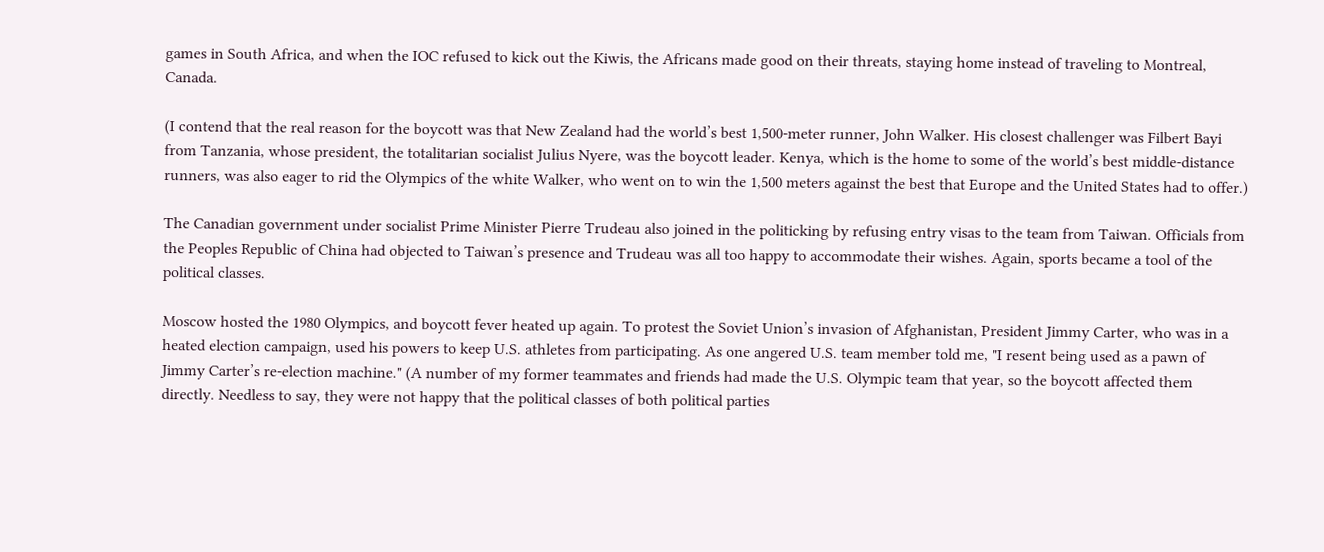games in South Africa, and when the IOC refused to kick out the Kiwis, the Africans made good on their threats, staying home instead of traveling to Montreal, Canada.

(I contend that the real reason for the boycott was that New Zealand had the world’s best 1,500-meter runner, John Walker. His closest challenger was Filbert Bayi from Tanzania, whose president, the totalitarian socialist Julius Nyere, was the boycott leader. Kenya, which is the home to some of the world’s best middle-distance runners, was also eager to rid the Olympics of the white Walker, who went on to win the 1,500 meters against the best that Europe and the United States had to offer.)

The Canadian government under socialist Prime Minister Pierre Trudeau also joined in the politicking by refusing entry visas to the team from Taiwan. Officials from the Peoples Republic of China had objected to Taiwan’s presence and Trudeau was all too happy to accommodate their wishes. Again, sports became a tool of the political classes.

Moscow hosted the 1980 Olympics, and boycott fever heated up again. To protest the Soviet Union’s invasion of Afghanistan, President Jimmy Carter, who was in a heated election campaign, used his powers to keep U.S. athletes from participating. As one angered U.S. team member told me, "I resent being used as a pawn of Jimmy Carter’s re-election machine." (A number of my former teammates and friends had made the U.S. Olympic team that year, so the boycott affected them directly. Needless to say, they were not happy that the political classes of both political parties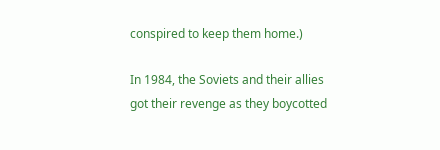conspired to keep them home.)

In 1984, the Soviets and their allies got their revenge as they boycotted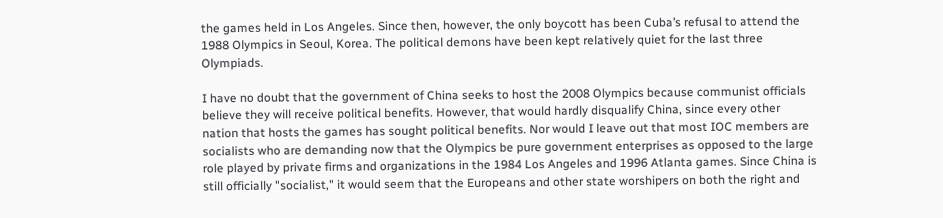the games held in Los Angeles. Since then, however, the only boycott has been Cuba’s refusal to attend the 1988 Olympics in Seoul, Korea. The political demons have been kept relatively quiet for the last three Olympiads.

I have no doubt that the government of China seeks to host the 2008 Olympics because communist officials believe they will receive political benefits. However, that would hardly disqualify China, since every other nation that hosts the games has sought political benefits. Nor would I leave out that most IOC members are socialists who are demanding now that the Olympics be pure government enterprises as opposed to the large role played by private firms and organizations in the 1984 Los Angeles and 1996 Atlanta games. Since China is still officially "socialist," it would seem that the Europeans and other state worshipers on both the right and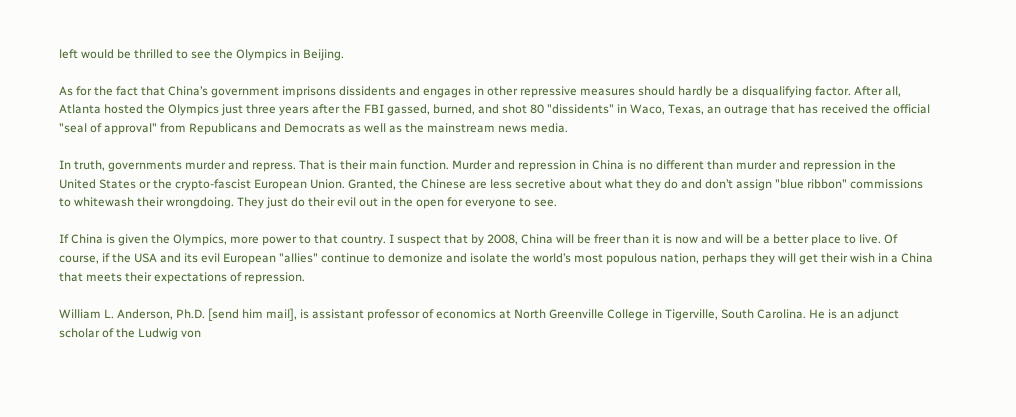left would be thrilled to see the Olympics in Beijing.

As for the fact that China’s government imprisons dissidents and engages in other repressive measures should hardly be a disqualifying factor. After all, Atlanta hosted the Olympics just three years after the FBI gassed, burned, and shot 80 "dissidents" in Waco, Texas, an outrage that has received the official "seal of approval" from Republicans and Democrats as well as the mainstream news media.

In truth, governments murder and repress. That is their main function. Murder and repression in China is no different than murder and repression in the United States or the crypto-fascist European Union. Granted, the Chinese are less secretive about what they do and don’t assign "blue ribbon" commissions to whitewash their wrongdoing. They just do their evil out in the open for everyone to see.

If China is given the Olympics, more power to that country. I suspect that by 2008, China will be freer than it is now and will be a better place to live. Of course, if the USA and its evil European "allies" continue to demonize and isolate the world’s most populous nation, perhaps they will get their wish in a China that meets their expectations of repression.

William L. Anderson, Ph.D. [send him mail], is assistant professor of economics at North Greenville College in Tigerville, South Carolina. He is an adjunct scholar of the Ludwig von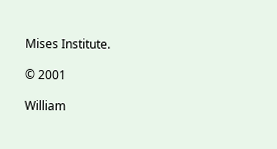Mises Institute.

© 2001

William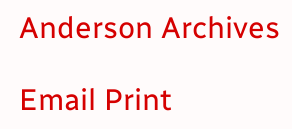Anderson Archives

Email Print